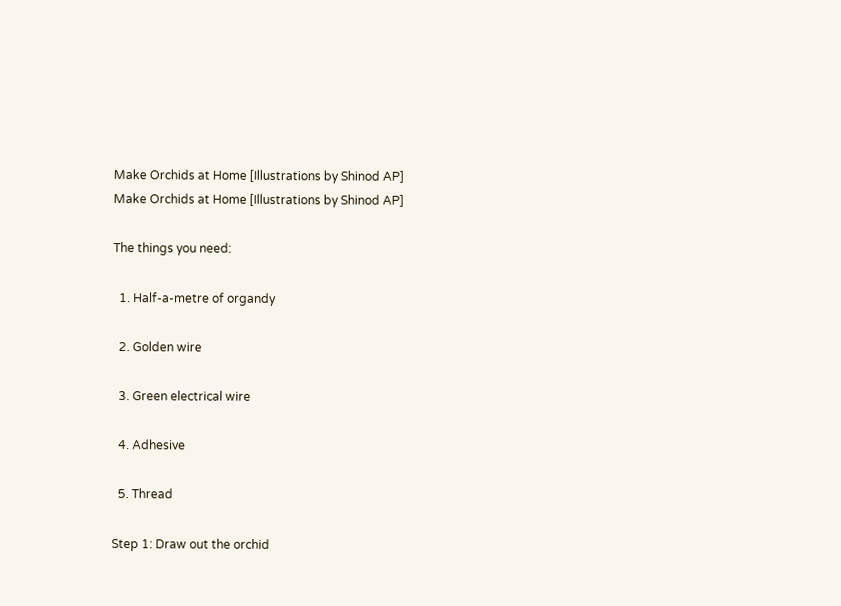Make Orchids at Home [Illustrations by Shinod AP]
Make Orchids at Home [Illustrations by Shinod AP]

The things you need:

  1. Half-a-metre of organdy

  2. Golden wire

  3. Green electrical wire

  4. Adhesive

  5. Thread

Step 1: Draw out the orchid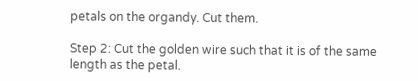petals on the organdy. Cut them.

Step 2: Cut the golden wire such that it is of the same length as the petal.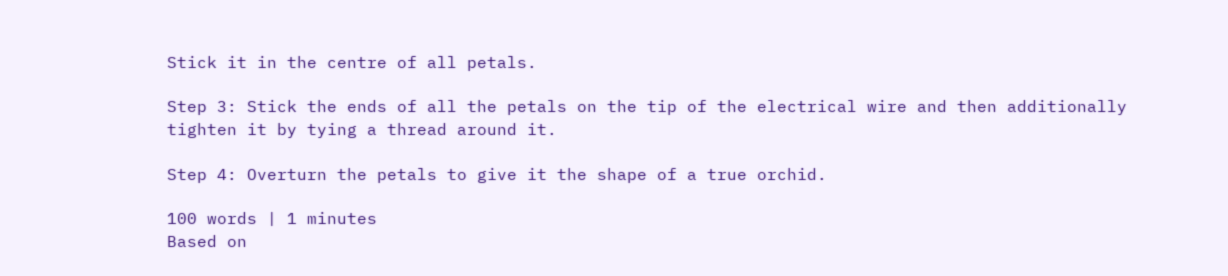Stick it in the centre of all petals.

Step 3: Stick the ends of all the petals on the tip of the electrical wire and then additionally tighten it by tying a thread around it.

Step 4: Overturn the petals to give it the shape of a true orchid.

100 words | 1 minutes
Based on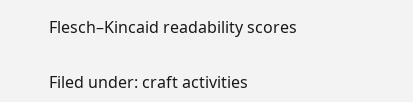Flesch–Kincaid readability scores

Filed under: craft activities